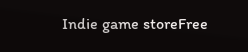Indie game storeFree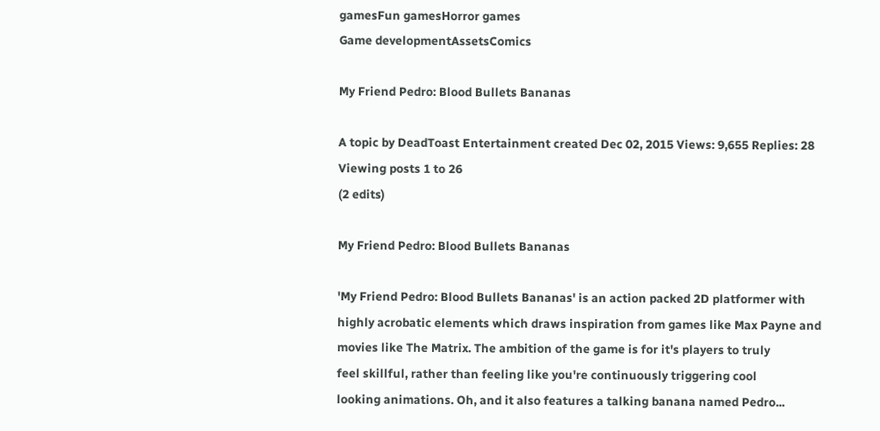gamesFun gamesHorror games
Game developmentAssetsComics

My Friend Pedro: Blood Bullets Bananas

A topic by DeadToast Entertainment created Dec 02, 2015 Views: 9,655 Replies: 28
Viewing posts 1 to 26
(2 edits)

My Friend Pedro: Blood Bullets Bananas

'My Friend Pedro: Blood Bullets Bananas' is an action packed 2D platformer with
highly acrobatic elements which draws inspiration from games like Max Payne and
movies like The Matrix. The ambition of the game is for it's players to truly
feel skillful, rather than feeling like you're continuously triggering cool
looking animations. Oh, and it also features a talking banana named Pedro...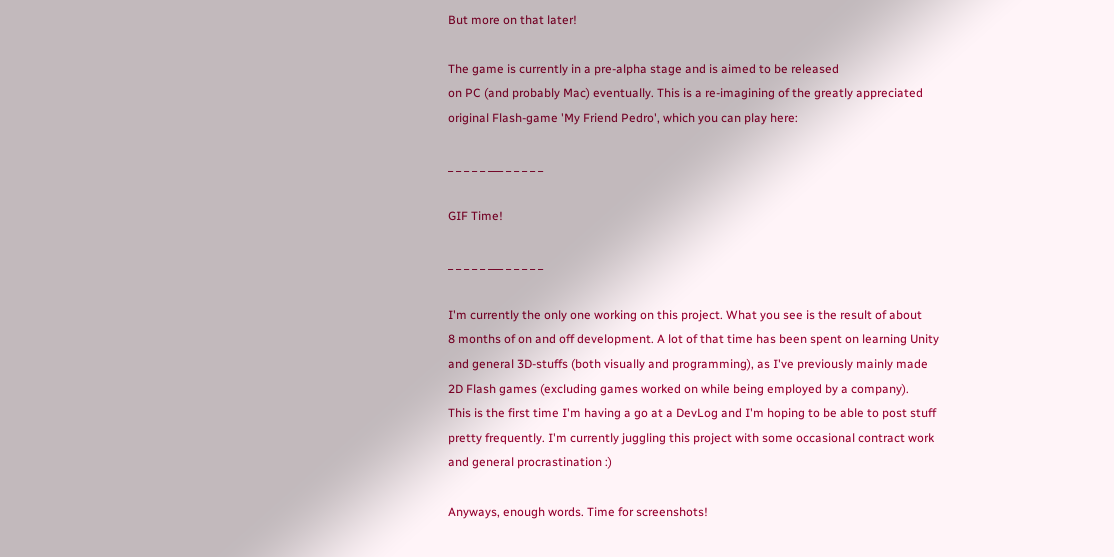But more on that later!

The game is currently in a pre-alpha stage and is aimed to be released
on PC (and probably Mac) eventually. This is a re-imagining of the greatly appreciated
original Flash-game 'My Friend Pedro', which you can play here:

_ _ _ _ _ ___ _ _ _ _ _

GIF Time!

_ _ _ _ _ ___ _ _ _ _ _

I'm currently the only one working on this project. What you see is the result of about
8 months of on and off development. A lot of that time has been spent on learning Unity
and general 3D-stuffs (both visually and programming), as I've previously mainly made
2D Flash games (excluding games worked on while being employed by a company).
This is the first time I'm having a go at a DevLog and I'm hoping to be able to post stuff
pretty frequently. I'm currently juggling this project with some occasional contract work
and general procrastination :)

Anyways, enough words. Time for screenshots!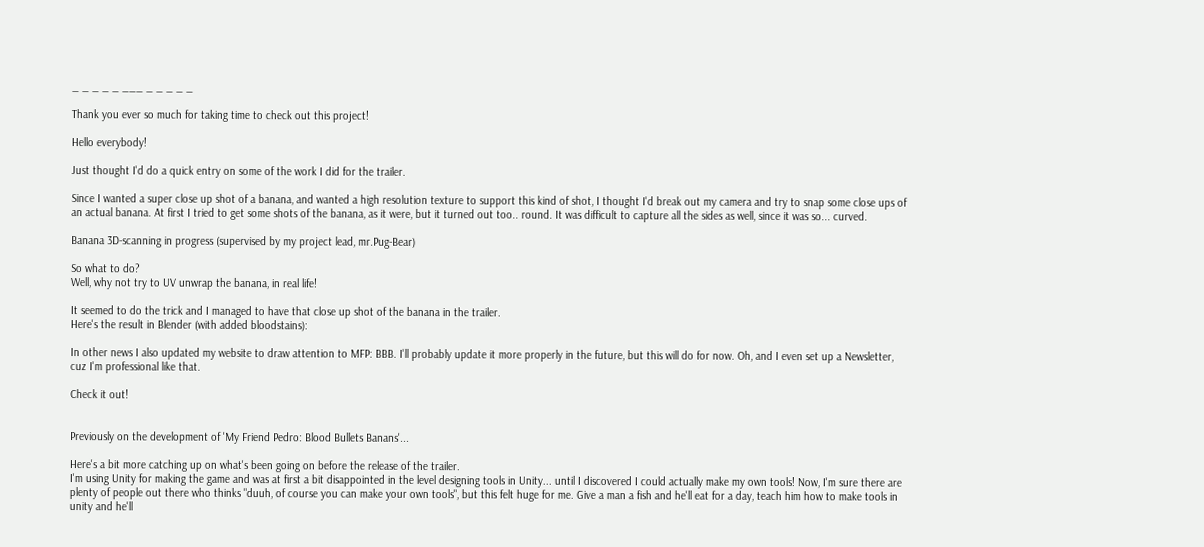_ _ _ _ _ ___ _ _ _ _ _

Thank you ever so much for taking time to check out this project!

Hello everybody!

Just thought I'd do a quick entry on some of the work I did for the trailer.

Since I wanted a super close up shot of a banana, and wanted a high resolution texture to support this kind of shot, I thought I'd break out my camera and try to snap some close ups of an actual banana. At first I tried to get some shots of the banana, as it were, but it turned out too.. round. It was difficult to capture all the sides as well, since it was so... curved.

Banana 3D-scanning in progress (supervised by my project lead, mr.Pug-Bear)

So what to do?
Well, why not try to UV unwrap the banana, in real life!

It seemed to do the trick and I managed to have that close up shot of the banana in the trailer.
Here's the result in Blender (with added bloodstains):

In other news I also updated my website to draw attention to MFP: BBB. I'll probably update it more properly in the future, but this will do for now. Oh, and I even set up a Newsletter, cuz I'm professional like that.

Check it out!


Previously on the development of 'My Friend Pedro: Blood Bullets Banans'...

Here's a bit more catching up on what's been going on before the release of the trailer.
I'm using Unity for making the game and was at first a bit disappointed in the level designing tools in Unity... until I discovered I could actually make my own tools! Now, I'm sure there are plenty of people out there who thinks "duuh, of course you can make your own tools", but this felt huge for me. Give a man a fish and he'll eat for a day, teach him how to make tools in unity and he'll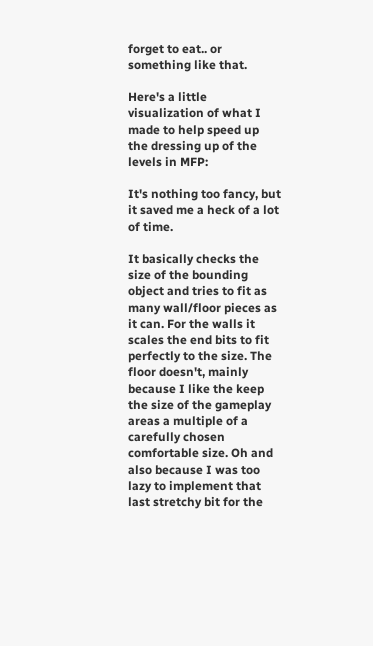forget to eat.. or something like that.

Here's a little visualization of what I made to help speed up the dressing up of the levels in MFP:

It's nothing too fancy, but it saved me a heck of a lot of time.

It basically checks the size of the bounding object and tries to fit as many wall/floor pieces as it can. For the walls it scales the end bits to fit perfectly to the size. The floor doesn't, mainly because I like the keep the size of the gameplay areas a multiple of a carefully chosen comfortable size. Oh and also because I was too lazy to implement that last stretchy bit for the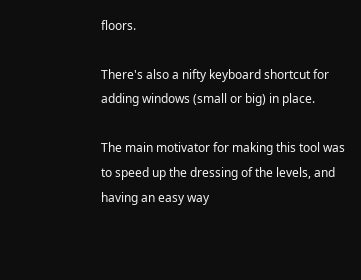floors.

There's also a nifty keyboard shortcut for adding windows (small or big) in place.

The main motivator for making this tool was to speed up the dressing of the levels, and having an easy way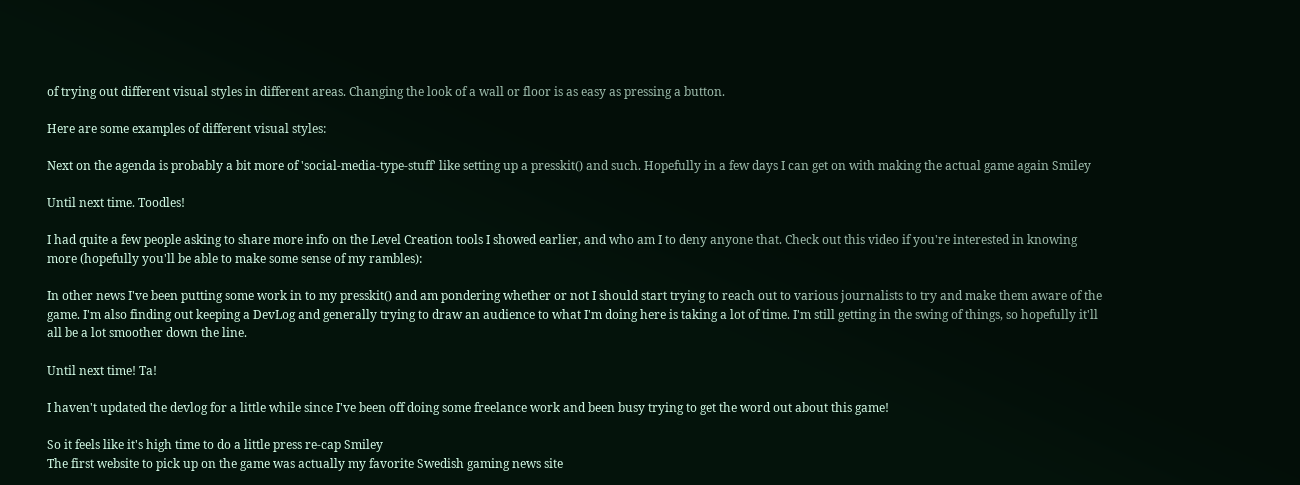of trying out different visual styles in different areas. Changing the look of a wall or floor is as easy as pressing a button.

Here are some examples of different visual styles:

Next on the agenda is probably a bit more of 'social-media-type-stuff' like setting up a presskit() and such. Hopefully in a few days I can get on with making the actual game again Smiley

Until next time. Toodles!

I had quite a few people asking to share more info on the Level Creation tools I showed earlier, and who am I to deny anyone that. Check out this video if you're interested in knowing more (hopefully you'll be able to make some sense of my rambles):

In other news I've been putting some work in to my presskit() and am pondering whether or not I should start trying to reach out to various journalists to try and make them aware of the game. I'm also finding out keeping a DevLog and generally trying to draw an audience to what I'm doing here is taking a lot of time. I'm still getting in the swing of things, so hopefully it'll all be a lot smoother down the line.

Until next time! Ta!

I haven't updated the devlog for a little while since I've been off doing some freelance work and been busy trying to get the word out about this game!

So it feels like it's high time to do a little press re-cap Smiley
The first website to pick up on the game was actually my favorite Swedish gaming news site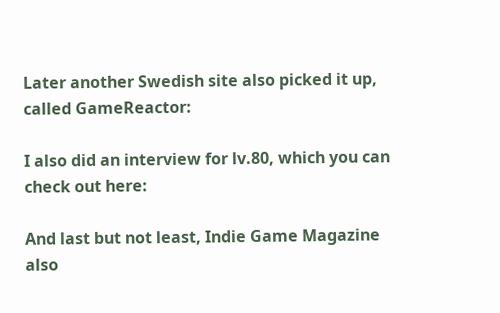Later another Swedish site also picked it up, called GameReactor:

I also did an interview for lv.80, which you can check out here:

And last but not least, Indie Game Magazine also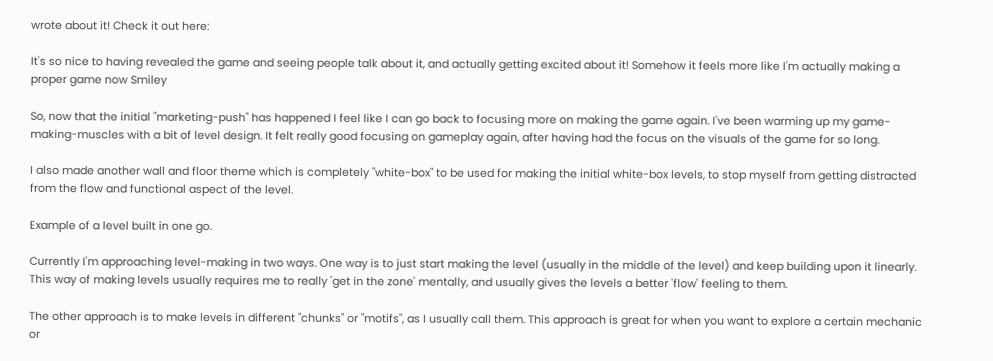wrote about it! Check it out here:

It's so nice to having revealed the game and seeing people talk about it, and actually getting excited about it! Somehow it feels more like I'm actually making a proper game now Smiley

So, now that the initial "marketing-push" has happened I feel like I can go back to focusing more on making the game again. I've been warming up my game-making-muscles with a bit of level design. It felt really good focusing on gameplay again, after having had the focus on the visuals of the game for so long.

I also made another wall and floor theme which is completely "white-box" to be used for making the initial white-box levels, to stop myself from getting distracted from the flow and functional aspect of the level.

Example of a level built in one go.

Currently I'm approaching level-making in two ways. One way is to just start making the level (usually in the middle of the level) and keep building upon it linearly. This way of making levels usually requires me to really 'get in the zone' mentally, and usually gives the levels a better 'flow' feeling to them.

The other approach is to make levels in different "chunks" or "motifs", as I usually call them. This approach is great for when you want to explore a certain mechanic or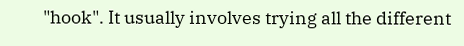"hook". It usually involves trying all the different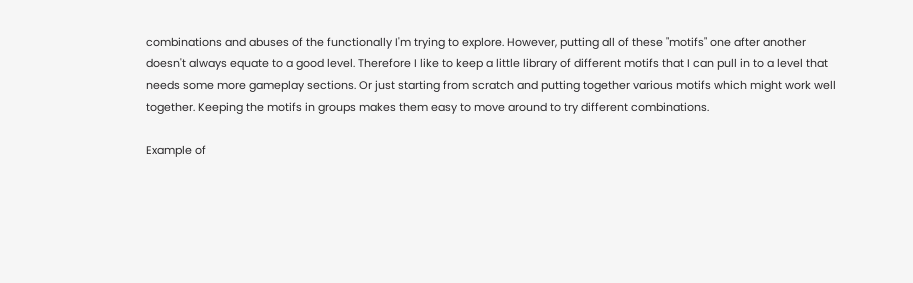combinations and abuses of the functionally I'm trying to explore. However, putting all of these "motifs" one after another doesn't always equate to a good level. Therefore I like to keep a little library of different motifs that I can pull in to a level that needs some more gameplay sections. Or just starting from scratch and putting together various motifs which might work well together. Keeping the motifs in groups makes them easy to move around to try different combinations.

Example of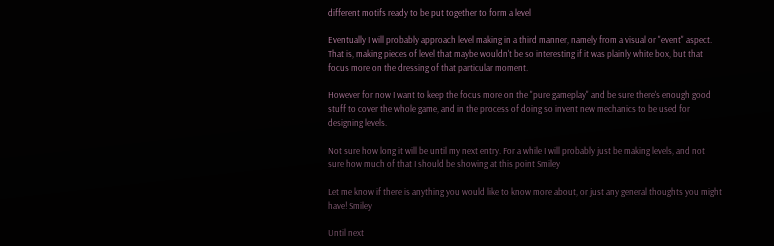different motifs ready to be put together to form a level

Eventually I will probably approach level making in a third manner, namely from a visual or "event" aspect. That is, making pieces of level that maybe wouldn't be so interesting if it was plainly white box, but that focus more on the dressing of that particular moment.

However for now I want to keep the focus more on the "pure gameplay" and be sure there's enough good stuff to cover the whole game, and in the process of doing so invent new mechanics to be used for designing levels.

Not sure how long it will be until my next entry. For a while I will probably just be making levels, and not sure how much of that I should be showing at this point Smiley

Let me know if there is anything you would like to know more about, or just any general thoughts you might have! Smiley

Until next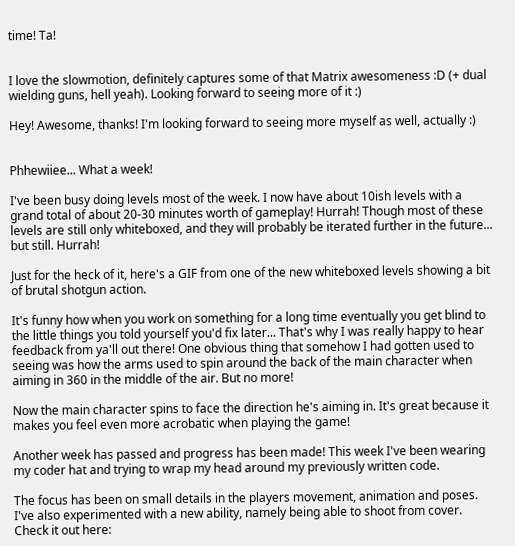time! Ta!


I love the slowmotion, definitely captures some of that Matrix awesomeness :D (+ dual wielding guns, hell yeah). Looking forward to seeing more of it :)

Hey! Awesome, thanks! I'm looking forward to seeing more myself as well, actually :)


Phhewiiee... What a week!

I've been busy doing levels most of the week. I now have about 10ish levels with a grand total of about 20-30 minutes worth of gameplay! Hurrah! Though most of these levels are still only whiteboxed, and they will probably be iterated further in the future... but still. Hurrah!

Just for the heck of it, here's a GIF from one of the new whiteboxed levels showing a bit of brutal shotgun action.

It's funny how when you work on something for a long time eventually you get blind to the little things you told yourself you'd fix later... That's why I was really happy to hear feedback from ya'll out there! One obvious thing that somehow I had gotten used to seeing was how the arms used to spin around the back of the main character when aiming in 360 in the middle of the air. But no more!

Now the main character spins to face the direction he's aiming in. It's great because it makes you feel even more acrobatic when playing the game!

Another week has passed and progress has been made! This week I've been wearing my coder hat and trying to wrap my head around my previously written code.

The focus has been on small details in the players movement, animation and poses. I've also experimented with a new ability, namely being able to shoot from cover. Check it out here: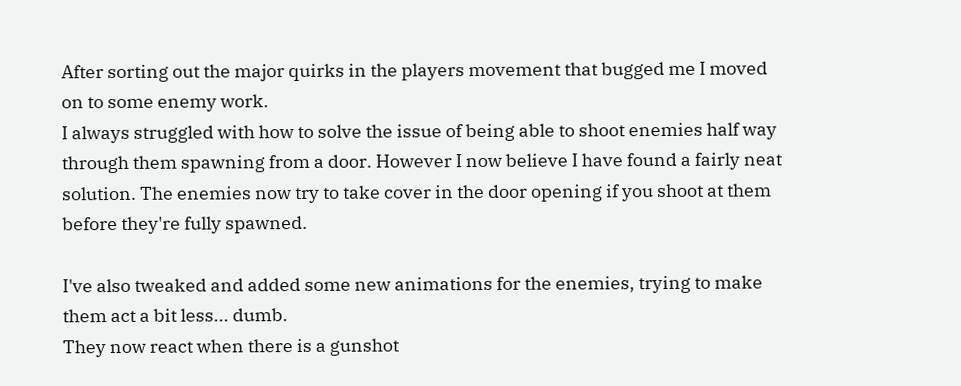After sorting out the major quirks in the players movement that bugged me I moved on to some enemy work.
I always struggled with how to solve the issue of being able to shoot enemies half way through them spawning from a door. However I now believe I have found a fairly neat solution. The enemies now try to take cover in the door opening if you shoot at them before they're fully spawned.

I've also tweaked and added some new animations for the enemies, trying to make them act a bit less... dumb.
They now react when there is a gunshot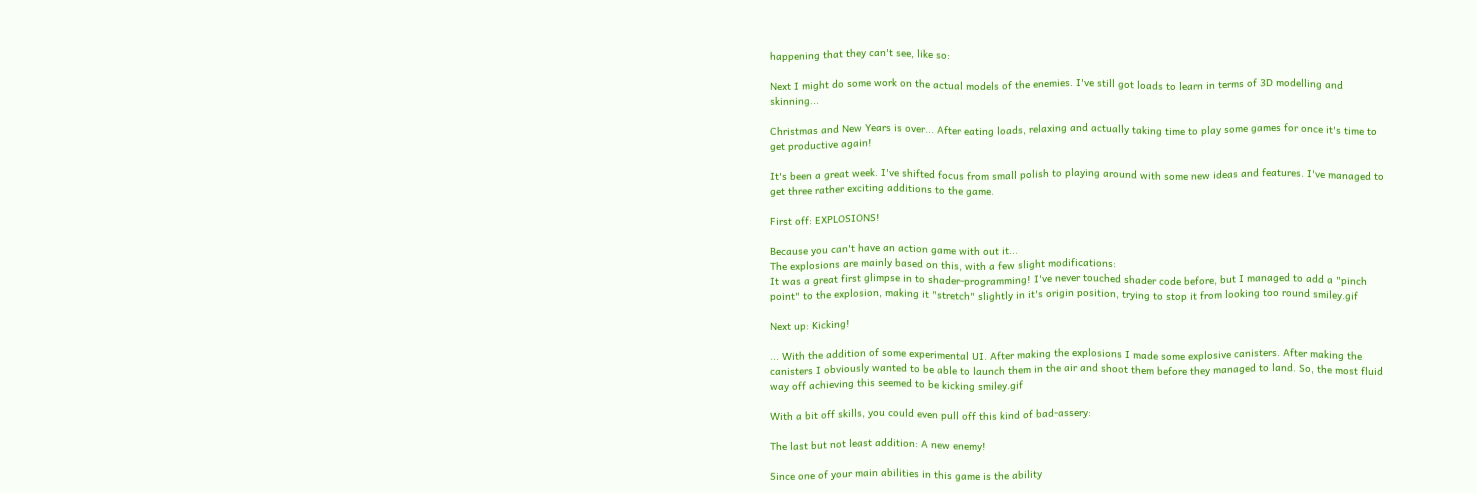happening that they can't see, like so:

Next I might do some work on the actual models of the enemies. I've still got loads to learn in terms of 3D modelling and skinning...

Christmas and New Years is over... After eating loads, relaxing and actually taking time to play some games for once it's time to get productive again!

It's been a great week. I've shifted focus from small polish to playing around with some new ideas and features. I've managed to get three rather exciting additions to the game.

First off: EXPLOSIONS!

Because you can't have an action game with out it...
The explosions are mainly based on this, with a few slight modifications:
It was a great first glimpse in to shader-programming! I've never touched shader code before, but I managed to add a "pinch point" to the explosion, making it "stretch" slightly in it's origin position, trying to stop it from looking too round smiley.gif

Next up: Kicking!

... With the addition of some experimental UI. After making the explosions I made some explosive canisters. After making the canisters I obviously wanted to be able to launch them in the air and shoot them before they managed to land. So, the most fluid way off achieving this seemed to be kicking smiley.gif

With a bit off skills, you could even pull off this kind of bad-assery:

The last but not least addition: A new enemy!

Since one of your main abilities in this game is the ability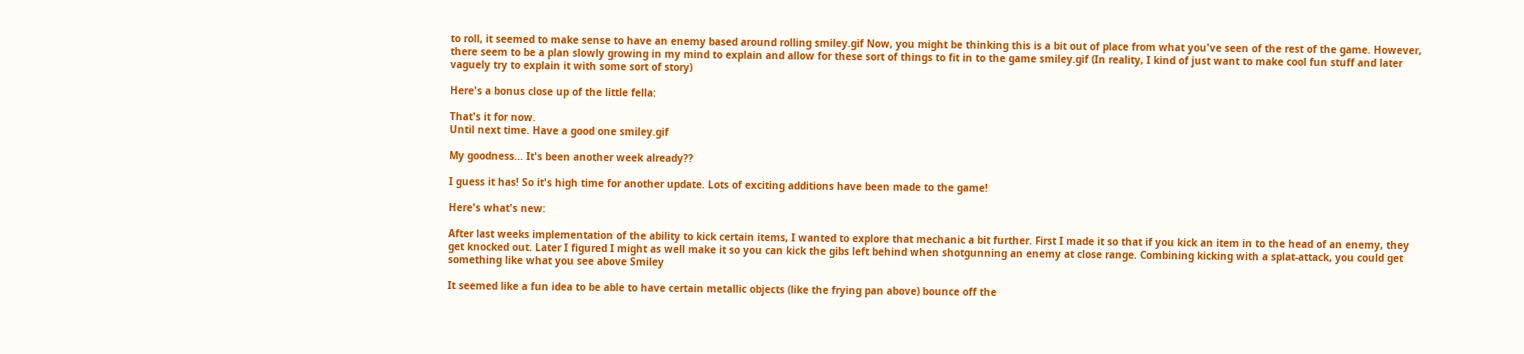to roll, it seemed to make sense to have an enemy based around rolling smiley.gif Now, you might be thinking this is a bit out of place from what you've seen of the rest of the game. However, there seem to be a plan slowly growing in my mind to explain and allow for these sort of things to fit in to the game smiley.gif (In reality, I kind of just want to make cool fun stuff and later vaguely try to explain it with some sort of story)

Here's a bonus close up of the little fella:

That's it for now.
Until next time. Have a good one smiley.gif

My goodness... It's been another week already??

I guess it has! So it's high time for another update. Lots of exciting additions have been made to the game!

Here's what's new:

After last weeks implementation of the ability to kick certain items, I wanted to explore that mechanic a bit further. First I made it so that if you kick an item in to the head of an enemy, they get knocked out. Later I figured I might as well make it so you can kick the gibs left behind when shotgunning an enemy at close range. Combining kicking with a splat-attack, you could get something like what you see above Smiley

It seemed like a fun idea to be able to have certain metallic objects (like the frying pan above) bounce off the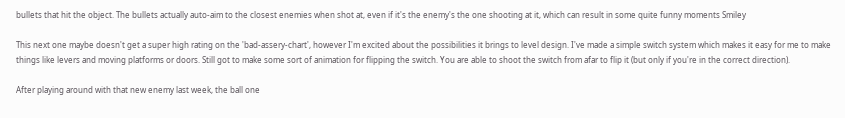bullets that hit the object. The bullets actually auto-aim to the closest enemies when shot at, even if it's the enemy's the one shooting at it, which can result in some quite funny moments Smiley

This next one maybe doesn't get a super high rating on the 'bad-assery-chart', however I'm excited about the possibilities it brings to level design. I've made a simple switch system which makes it easy for me to make things like levers and moving platforms or doors. Still got to make some sort of animation for flipping the switch. You are able to shoot the switch from afar to flip it (but only if you're in the correct direction).

After playing around with that new enemy last week, the ball one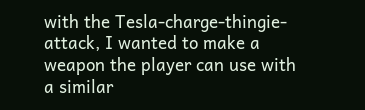with the Tesla-charge-thingie-attack, I wanted to make a weapon the player can use with a similar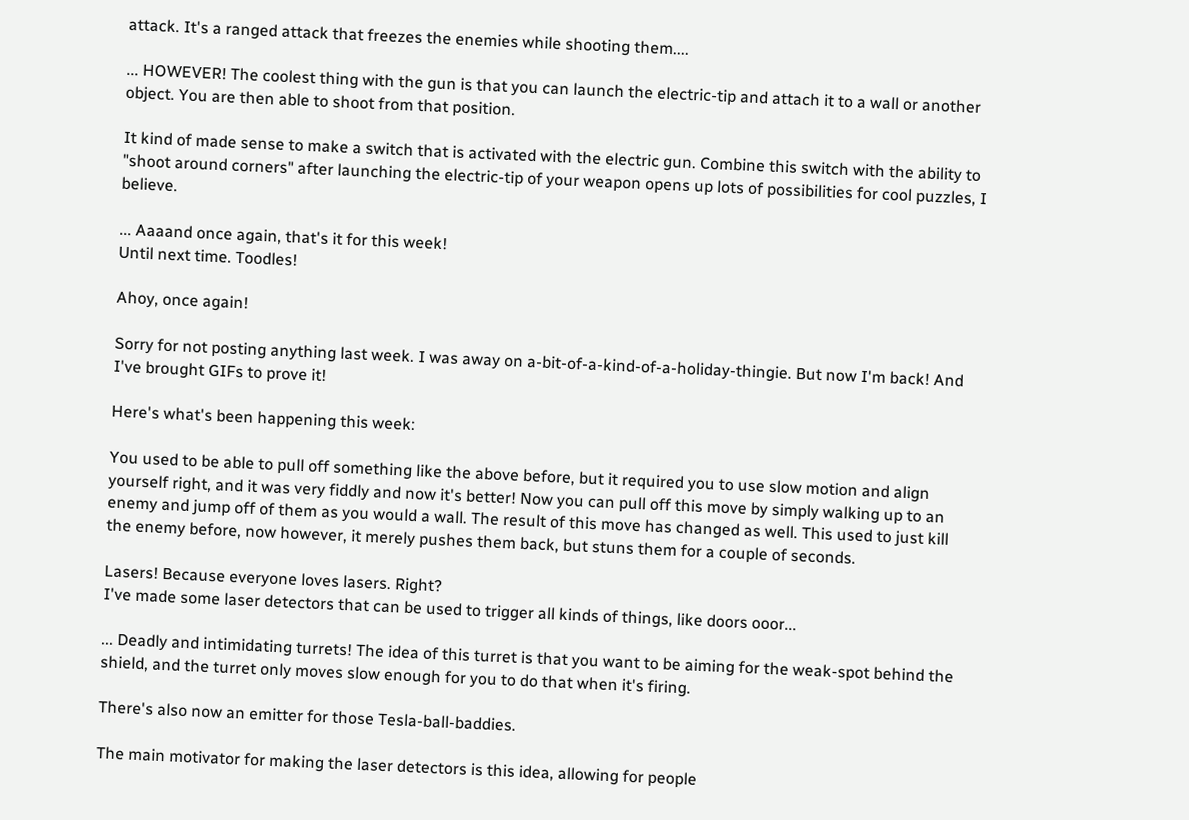attack. It's a ranged attack that freezes the enemies while shooting them....

... HOWEVER! The coolest thing with the gun is that you can launch the electric-tip and attach it to a wall or another object. You are then able to shoot from that position.

It kind of made sense to make a switch that is activated with the electric gun. Combine this switch with the ability to "shoot around corners" after launching the electric-tip of your weapon opens up lots of possibilities for cool puzzles, I believe.

... Aaaand once again, that's it for this week!
Until next time. Toodles!

Ahoy, once again!

Sorry for not posting anything last week. I was away on a-bit-of-a-kind-of-a-holiday-thingie. But now I'm back! And I've brought GIFs to prove it!

Here's what's been happening this week:

You used to be able to pull off something like the above before, but it required you to use slow motion and align yourself right, and it was very fiddly and now it's better! Now you can pull off this move by simply walking up to an enemy and jump off of them as you would a wall. The result of this move has changed as well. This used to just kill the enemy before, now however, it merely pushes them back, but stuns them for a couple of seconds.

Lasers! Because everyone loves lasers. Right?
I've made some laser detectors that can be used to trigger all kinds of things, like doors ooor...

... Deadly and intimidating turrets! The idea of this turret is that you want to be aiming for the weak-spot behind the shield, and the turret only moves slow enough for you to do that when it's firing.

There's also now an emitter for those Tesla-ball-baddies.

The main motivator for making the laser detectors is this idea, allowing for people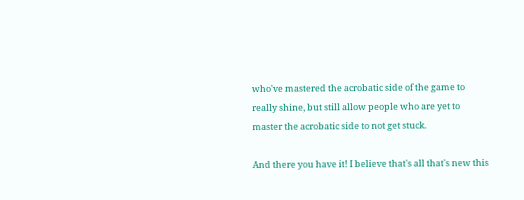who've mastered the acrobatic side of the game to really shine, but still allow people who are yet to master the acrobatic side to not get stuck.

And there you have it! I believe that's all that's new this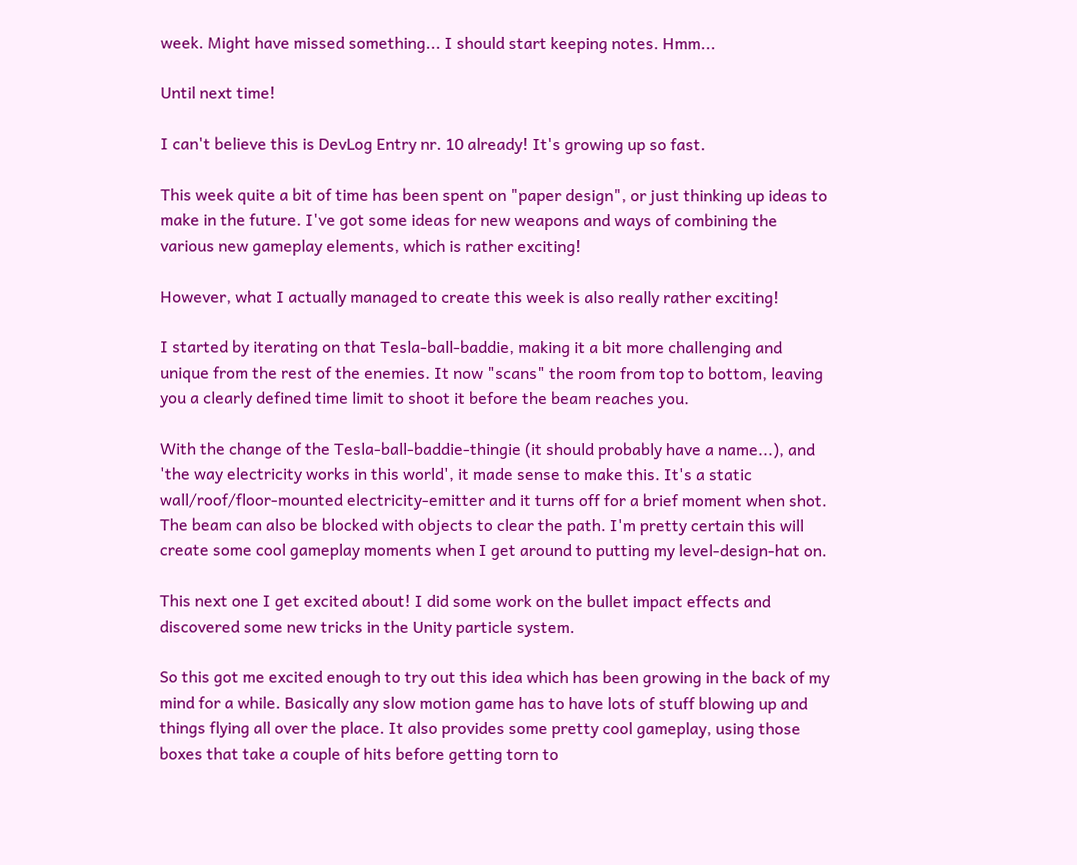week. Might have missed something... I should start keeping notes. Hmm...

Until next time!

I can't believe this is DevLog Entry nr. 10 already! It's growing up so fast.

This week quite a bit of time has been spent on "paper design", or just thinking up ideas to make in the future. I've got some ideas for new weapons and ways of combining the various new gameplay elements, which is rather exciting!

However, what I actually managed to create this week is also really rather exciting!

I started by iterating on that Tesla-ball-baddie, making it a bit more challenging and unique from the rest of the enemies. It now "scans" the room from top to bottom, leaving you a clearly defined time limit to shoot it before the beam reaches you.

With the change of the Tesla-ball-baddie-thingie (it should probably have a name...), and 'the way electricity works in this world', it made sense to make this. It's a static wall/roof/floor-mounted electricity-emitter and it turns off for a brief moment when shot. The beam can also be blocked with objects to clear the path. I'm pretty certain this will create some cool gameplay moments when I get around to putting my level-design-hat on.

This next one I get excited about! I did some work on the bullet impact effects and discovered some new tricks in the Unity particle system.

So this got me excited enough to try out this idea which has been growing in the back of my mind for a while. Basically any slow motion game has to have lots of stuff blowing up and things flying all over the place. It also provides some pretty cool gameplay, using those boxes that take a couple of hits before getting torn to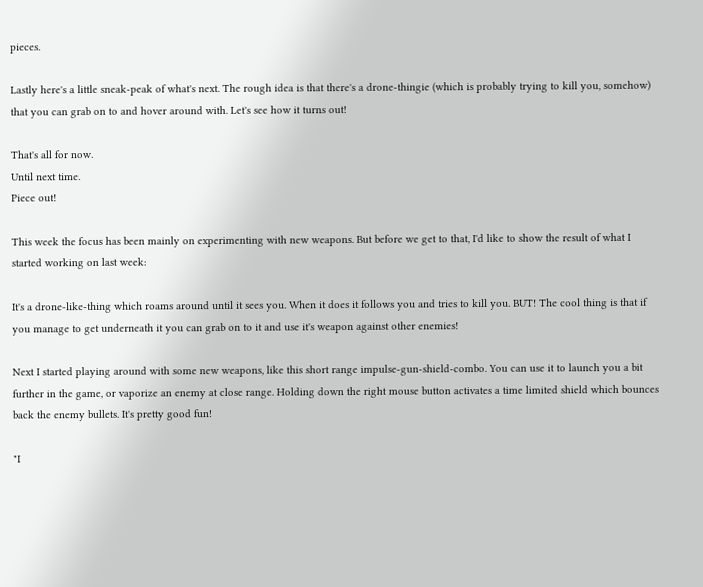pieces.

Lastly here's a little sneak-peak of what's next. The rough idea is that there's a drone-thingie (which is probably trying to kill you, somehow) that you can grab on to and hover around with. Let's see how it turns out!

That's all for now.
Until next time.
Piece out!

This week the focus has been mainly on experimenting with new weapons. But before we get to that, I'd like to show the result of what I started working on last week:

It's a drone-like-thing which roams around until it sees you. When it does it follows you and tries to kill you. BUT! The cool thing is that if you manage to get underneath it you can grab on to it and use it's weapon against other enemies!

Next I started playing around with some new weapons, like this short range impulse-gun-shield-combo. You can use it to launch you a bit further in the game, or vaporize an enemy at close range. Holding down the right mouse button activates a time limited shield which bounces back the enemy bullets. It's pretty good fun!

"I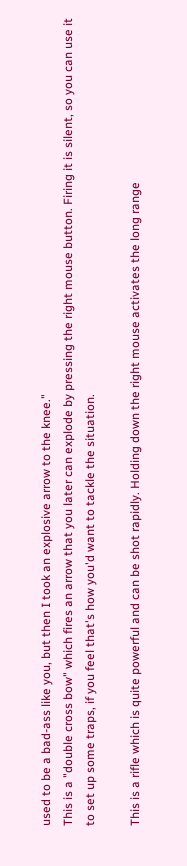used to be a bad-ass like you, but then I took an explosive arrow to the knee."
This is a "double cross bow" which fires an arrow that you later can explode by pressing the right mouse button. Firing it is silent, so you can use it to set up some traps, if you feel that's how you'd want to tackle the situation.

This is a rifle which is quite powerful and can be shot rapidly. Holding down the right mouse activates the long range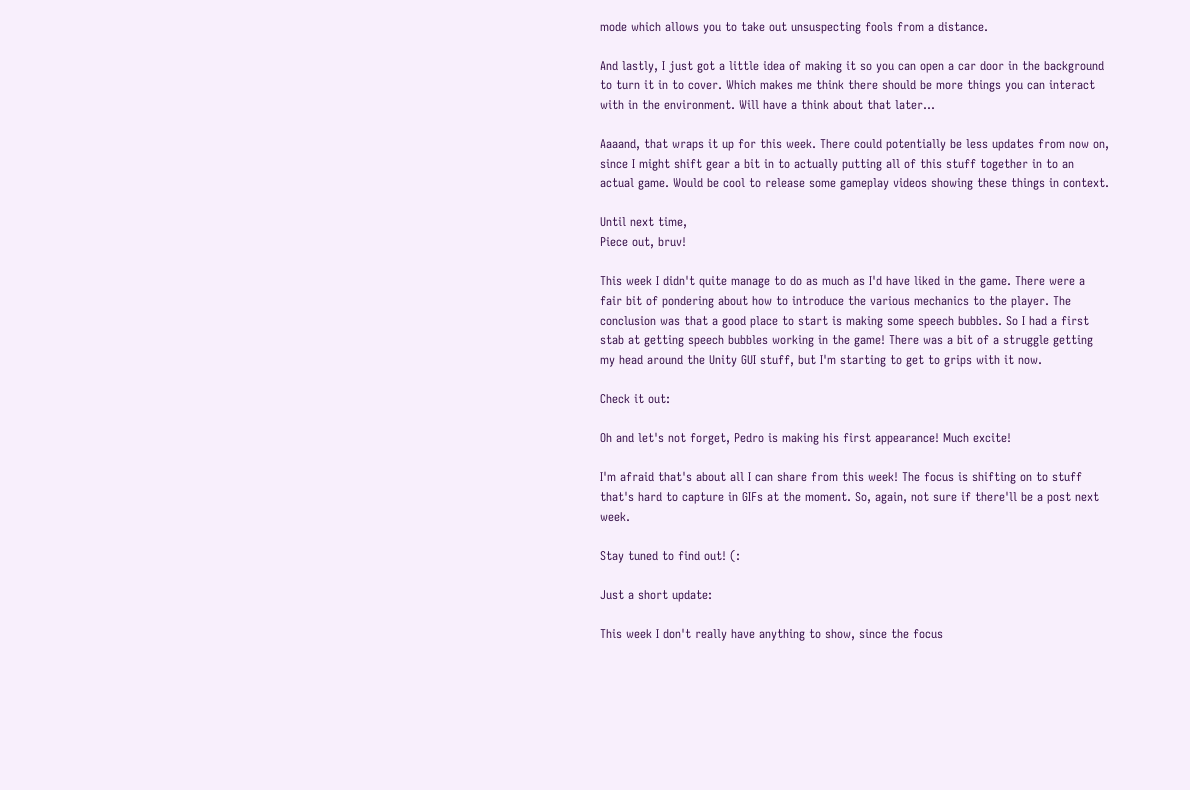mode which allows you to take out unsuspecting fools from a distance.

And lastly, I just got a little idea of making it so you can open a car door in the background to turn it in to cover. Which makes me think there should be more things you can interact with in the environment. Will have a think about that later...

Aaaand, that wraps it up for this week. There could potentially be less updates from now on, since I might shift gear a bit in to actually putting all of this stuff together in to an actual game. Would be cool to release some gameplay videos showing these things in context.

Until next time,
Piece out, bruv!

This week I didn't quite manage to do as much as I'd have liked in the game. There were a fair bit of pondering about how to introduce the various mechanics to the player. The conclusion was that a good place to start is making some speech bubbles. So I had a first stab at getting speech bubbles working in the game! There was a bit of a struggle getting my head around the Unity GUI stuff, but I'm starting to get to grips with it now.

Check it out:

Oh and let's not forget, Pedro is making his first appearance! Much excite!

I'm afraid that's about all I can share from this week! The focus is shifting on to stuff that's hard to capture in GIFs at the moment. So, again, not sure if there'll be a post next week.

Stay tuned to find out! (:

Just a short update:

This week I don't really have anything to show, since the focus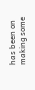has been on making some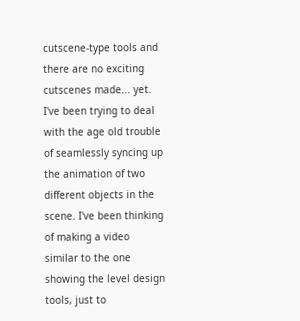cutscene-type tools and there are no exciting cutscenes made... yet. I've been trying to deal with the age old trouble of seamlessly syncing up the animation of two different objects in the scene. I've been thinking of making a video similar to the one showing the level design tools, just to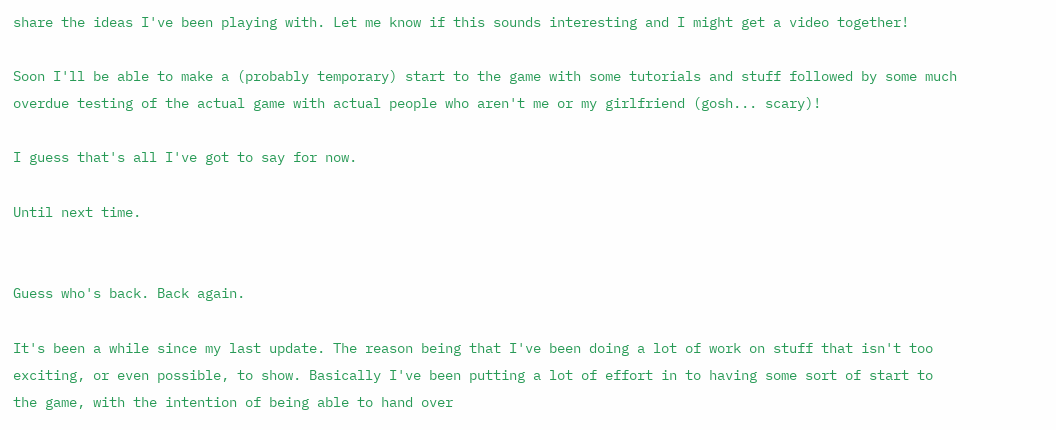share the ideas I've been playing with. Let me know if this sounds interesting and I might get a video together!

Soon I'll be able to make a (probably temporary) start to the game with some tutorials and stuff followed by some much overdue testing of the actual game with actual people who aren't me or my girlfriend (gosh... scary)!

I guess that's all I've got to say for now.

Until next time.


Guess who's back. Back again.

It's been a while since my last update. The reason being that I've been doing a lot of work on stuff that isn't too exciting, or even possible, to show. Basically I've been putting a lot of effort in to having some sort of start to the game, with the intention of being able to hand over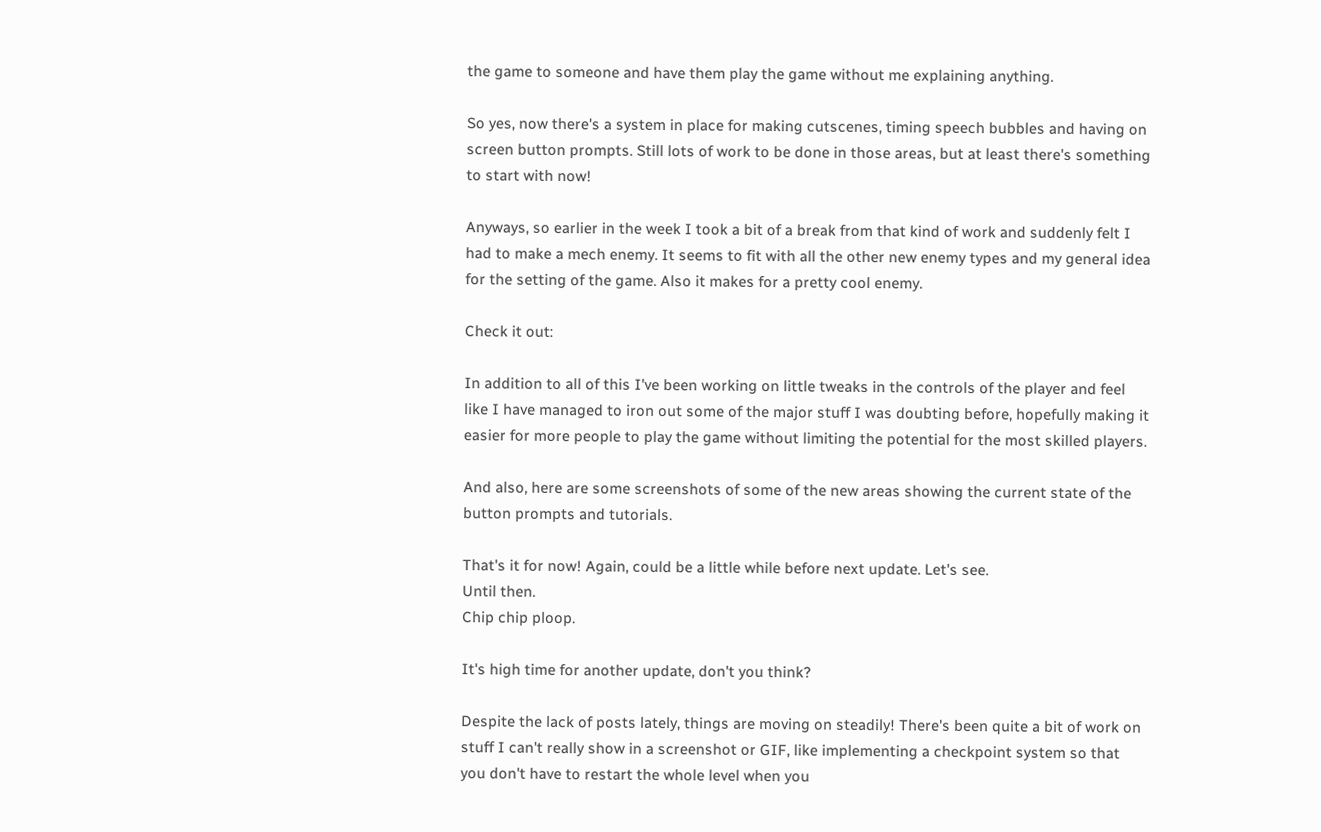the game to someone and have them play the game without me explaining anything.

So yes, now there's a system in place for making cutscenes, timing speech bubbles and having on screen button prompts. Still lots of work to be done in those areas, but at least there's something to start with now!

Anyways, so earlier in the week I took a bit of a break from that kind of work and suddenly felt I had to make a mech enemy. It seems to fit with all the other new enemy types and my general idea for the setting of the game. Also it makes for a pretty cool enemy.

Check it out:

In addition to all of this I've been working on little tweaks in the controls of the player and feel like I have managed to iron out some of the major stuff I was doubting before, hopefully making it easier for more people to play the game without limiting the potential for the most skilled players.

And also, here are some screenshots of some of the new areas showing the current state of the button prompts and tutorials.

That's it for now! Again, could be a little while before next update. Let's see.
Until then.
Chip chip ploop.

It's high time for another update, don't you think?

Despite the lack of posts lately, things are moving on steadily! There's been quite a bit of work on stuff I can't really show in a screenshot or GIF, like implementing a checkpoint system so that you don't have to restart the whole level when you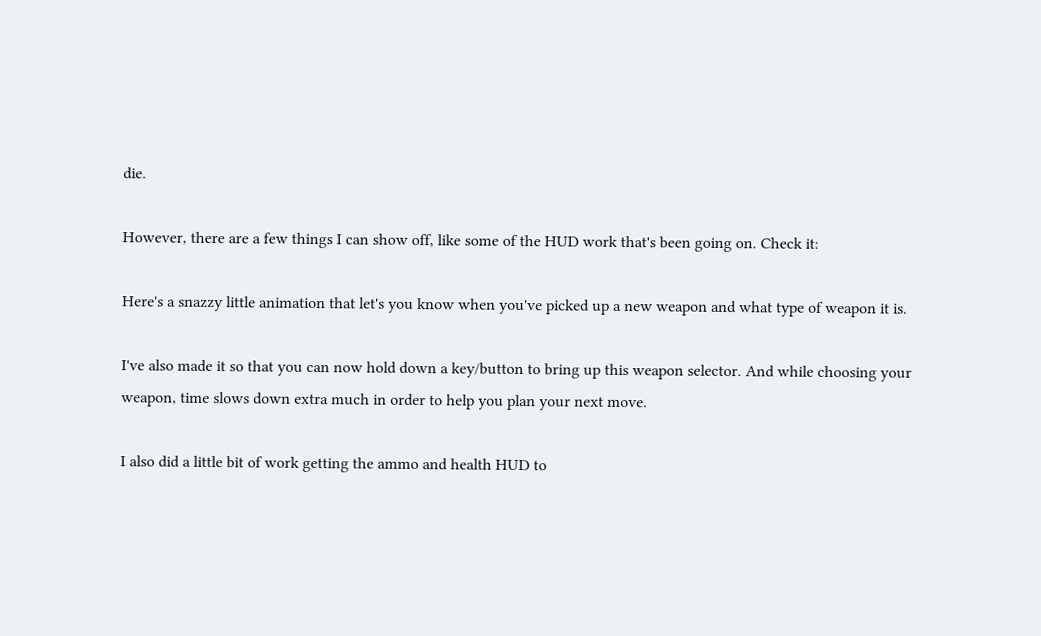die.

However, there are a few things I can show off, like some of the HUD work that's been going on. Check it:

Here's a snazzy little animation that let's you know when you've picked up a new weapon and what type of weapon it is.

I've also made it so that you can now hold down a key/button to bring up this weapon selector. And while choosing your weapon, time slows down extra much in order to help you plan your next move.

I also did a little bit of work getting the ammo and health HUD to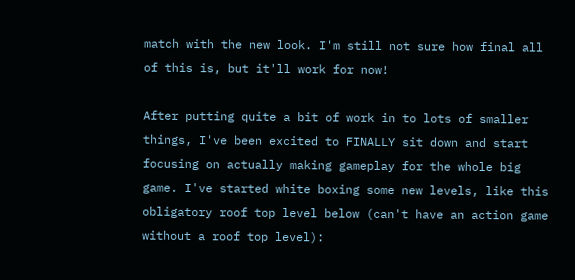match with the new look. I'm still not sure how final all of this is, but it'll work for now!

After putting quite a bit of work in to lots of smaller things, I've been excited to FINALLY sit down and start focusing on actually making gameplay for the whole big game. I've started white boxing some new levels, like this obligatory roof top level below (can't have an action game without a roof top level):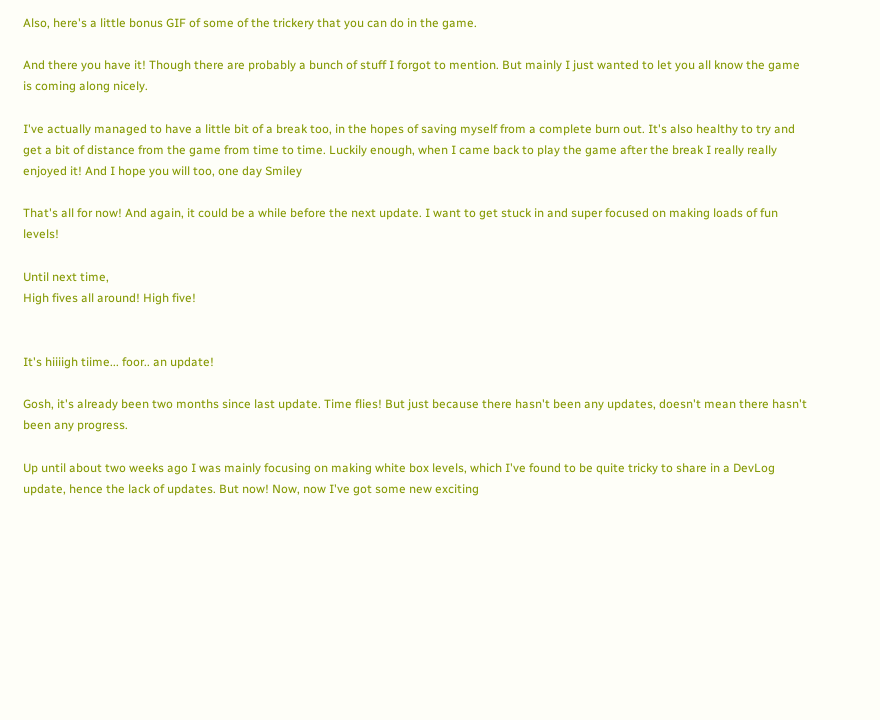Also, here's a little bonus GIF of some of the trickery that you can do in the game.

And there you have it! Though there are probably a bunch of stuff I forgot to mention. But mainly I just wanted to let you all know the game is coming along nicely.

I've actually managed to have a little bit of a break too, in the hopes of saving myself from a complete burn out. It's also healthy to try and get a bit of distance from the game from time to time. Luckily enough, when I came back to play the game after the break I really really enjoyed it! And I hope you will too, one day Smiley

That's all for now! And again, it could be a while before the next update. I want to get stuck in and super focused on making loads of fun levels!

Until next time,
High fives all around! High five!


It's hiiiigh tiime... foor.. an update!

Gosh, it's already been two months since last update. Time flies! But just because there hasn't been any updates, doesn't mean there hasn't been any progress.

Up until about two weeks ago I was mainly focusing on making white box levels, which I've found to be quite tricky to share in a DevLog update, hence the lack of updates. But now! Now, now I've got some new exciting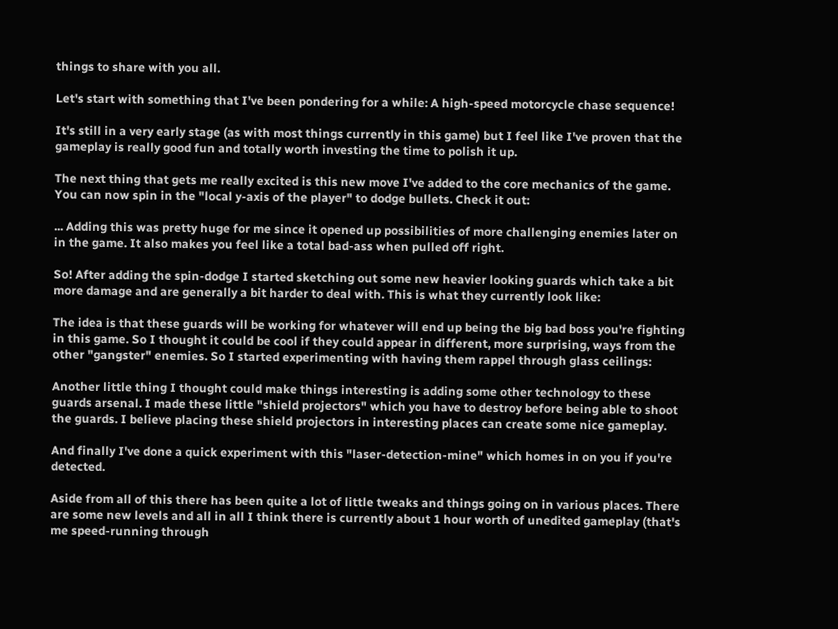things to share with you all.

Let's start with something that I've been pondering for a while: A high-speed motorcycle chase sequence!

It's still in a very early stage (as with most things currently in this game) but I feel like I've proven that the gameplay is really good fun and totally worth investing the time to polish it up.

The next thing that gets me really excited is this new move I've added to the core mechanics of the game. You can now spin in the "local y-axis of the player" to dodge bullets. Check it out:

... Adding this was pretty huge for me since it opened up possibilities of more challenging enemies later on in the game. It also makes you feel like a total bad-ass when pulled off right.

So! After adding the spin-dodge I started sketching out some new heavier looking guards which take a bit more damage and are generally a bit harder to deal with. This is what they currently look like:

The idea is that these guards will be working for whatever will end up being the big bad boss you're fighting in this game. So I thought it could be cool if they could appear in different, more surprising, ways from the other "gangster" enemies. So I started experimenting with having them rappel through glass ceilings:

Another little thing I thought could make things interesting is adding some other technology to these guards arsenal. I made these little "shield projectors" which you have to destroy before being able to shoot the guards. I believe placing these shield projectors in interesting places can create some nice gameplay.

And finally I've done a quick experiment with this "laser-detection-mine" which homes in on you if you're detected.

Aside from all of this there has been quite a lot of little tweaks and things going on in various places. There are some new levels and all in all I think there is currently about 1 hour worth of unedited gameplay (that's me speed-running through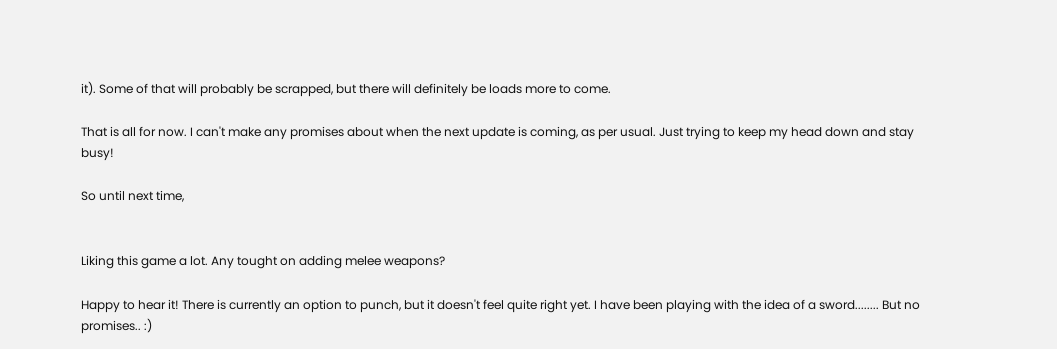it). Some of that will probably be scrapped, but there will definitely be loads more to come.

That is all for now. I can't make any promises about when the next update is coming, as per usual. Just trying to keep my head down and stay busy!

So until next time,


Liking this game a lot. Any tought on adding melee weapons?

Happy to hear it! There is currently an option to punch, but it doesn't feel quite right yet. I have been playing with the idea of a sword........ But no promises.. :)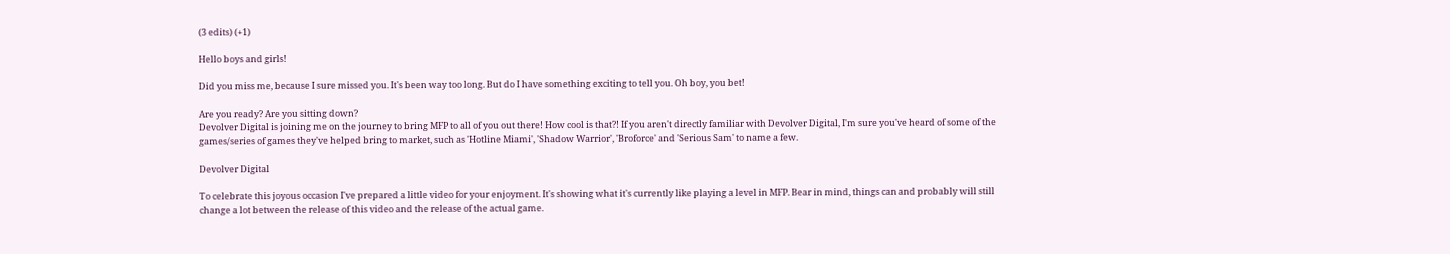(3 edits) (+1)

Hello boys and girls!

Did you miss me, because I sure missed you. It's been way too long. But do I have something exciting to tell you. Oh boy, you bet!

Are you ready? Are you sitting down?
Devolver Digital is joining me on the journey to bring MFP to all of you out there! How cool is that?! If you aren't directly familiar with Devolver Digital, I'm sure you've heard of some of the games/series of games they've helped bring to market, such as 'Hotline Miami', 'Shadow Warrior', 'Broforce' and 'Serious Sam' to name a few.

Devolver Digital

To celebrate this joyous occasion I've prepared a little video for your enjoyment. It's showing what it's currently like playing a level in MFP. Bear in mind, things can and probably will still change a lot between the release of this video and the release of the actual game.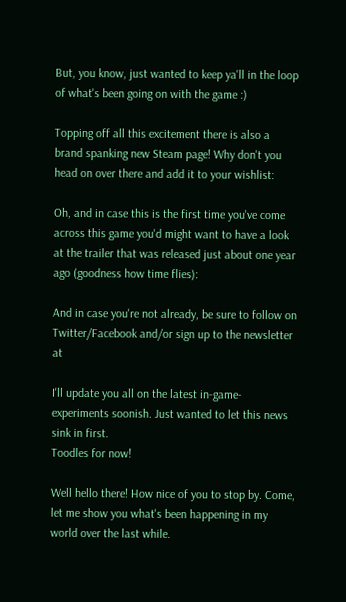But, you know, just wanted to keep ya'll in the loop of what's been going on with the game :)

Topping off all this excitement there is also a brand spanking new Steam page! Why don't you head on over there and add it to your wishlist:

Oh, and in case this is the first time you've come across this game you'd might want to have a look at the trailer that was released just about one year ago (goodness how time flies):

And in case you're not already, be sure to follow on Twitter/Facebook and/or sign up to the newsletter at

I'll update you all on the latest in-game-experiments soonish. Just wanted to let this news sink in first.
Toodles for now!

Well hello there! How nice of you to stop by. Come, let me show you what's been happening in my world over the last while.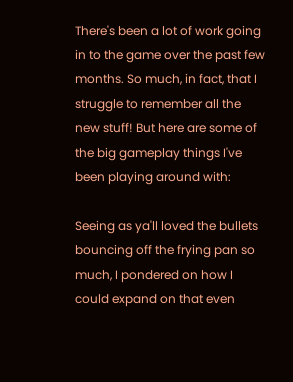There's been a lot of work going in to the game over the past few months. So much, in fact, that I struggle to remember all the new stuff! But here are some of the big gameplay things I've been playing around with:

Seeing as ya'll loved the bullets bouncing off the frying pan so much, I pondered on how I could expand on that even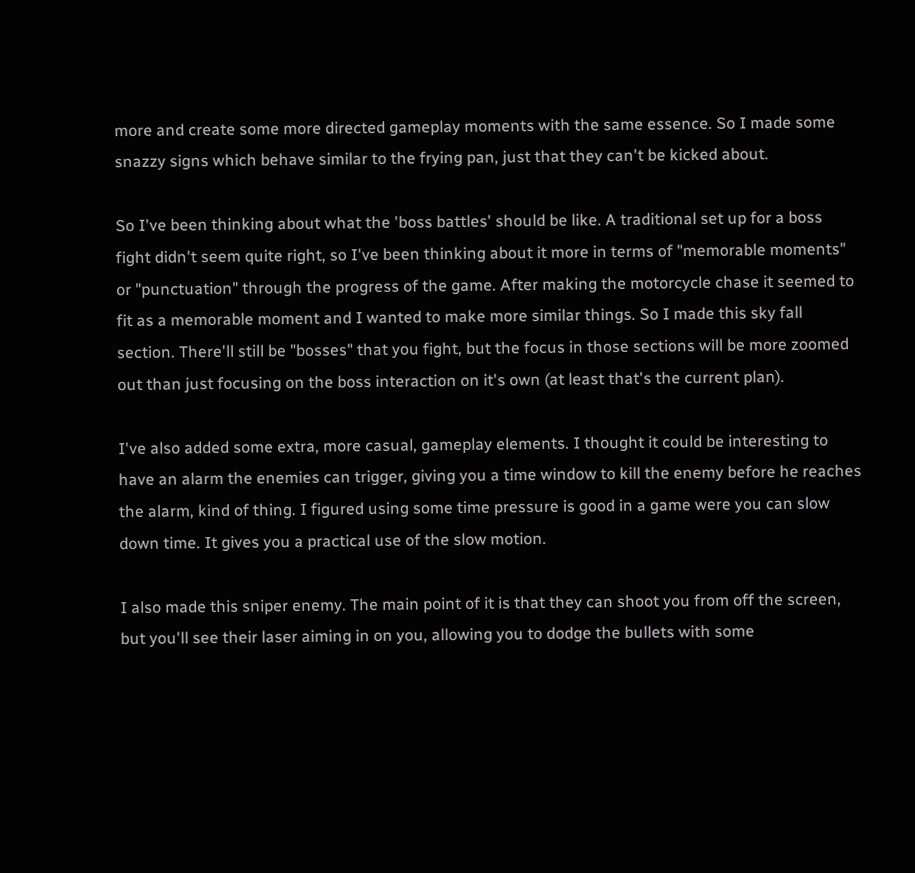more and create some more directed gameplay moments with the same essence. So I made some snazzy signs which behave similar to the frying pan, just that they can't be kicked about.

So I've been thinking about what the 'boss battles' should be like. A traditional set up for a boss fight didn't seem quite right, so I've been thinking about it more in terms of "memorable moments" or "punctuation" through the progress of the game. After making the motorcycle chase it seemed to fit as a memorable moment and I wanted to make more similar things. So I made this sky fall section. There'll still be "bosses" that you fight, but the focus in those sections will be more zoomed out than just focusing on the boss interaction on it's own (at least that's the current plan).

I've also added some extra, more casual, gameplay elements. I thought it could be interesting to have an alarm the enemies can trigger, giving you a time window to kill the enemy before he reaches the alarm, kind of thing. I figured using some time pressure is good in a game were you can slow down time. It gives you a practical use of the slow motion.

I also made this sniper enemy. The main point of it is that they can shoot you from off the screen, but you'll see their laser aiming in on you, allowing you to dodge the bullets with some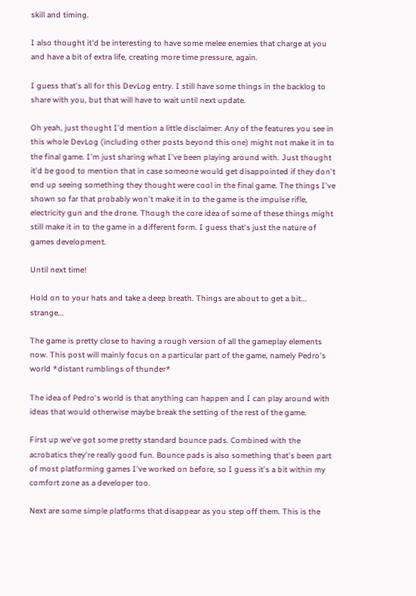skill and timing.

I also thought it'd be interesting to have some melee enemies that charge at you and have a bit of extra life, creating more time pressure, again.

I guess that's all for this DevLog entry. I still have some things in the backlog to share with you, but that will have to wait until next update.

Oh yeah, just thought I'd mention a little disclaimer: Any of the features you see in this whole DevLog (including other posts beyond this one) might not make it in to the final game. I'm just sharing what I've been playing around with. Just thought it'd be good to mention that in case someone would get disappointed if they don't end up seeing something they thought were cool in the final game. The things I've shown so far that probably won't make it in to the game is the impulse rifle, electricity gun and the drone. Though the core idea of some of these things might still make it in to the game in a different form. I guess that's just the nature of games development.

Until next time!

Hold on to your hats and take a deep breath. Things are about to get a bit... strange...

The game is pretty close to having a rough version of all the gameplay elements now. This post will mainly focus on a particular part of the game, namely Pedro's world *distant rumblings of thunder*

The idea of Pedro's world is that anything can happen and I can play around with ideas that would otherwise maybe break the setting of the rest of the game.

First up we've got some pretty standard bounce pads. Combined with the acrobatics they're really good fun. Bounce pads is also something that's been part of most platforming games I've worked on before, so I guess it's a bit within my comfort zone as a developer too.

Next are some simple platforms that disappear as you step off them. This is the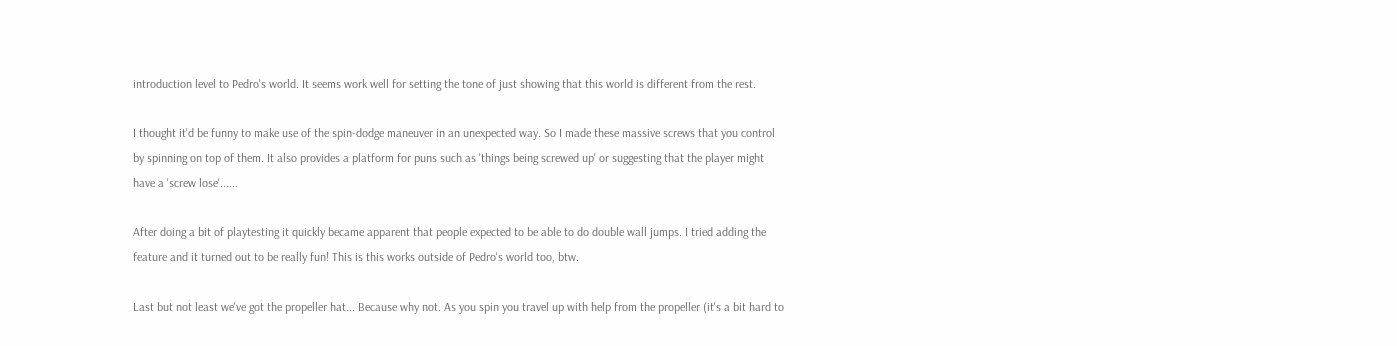introduction level to Pedro's world. It seems work well for setting the tone of just showing that this world is different from the rest.

I thought it'd be funny to make use of the spin-dodge maneuver in an unexpected way. So I made these massive screws that you control by spinning on top of them. It also provides a platform for puns such as 'things being screwed up' or suggesting that the player might have a 'screw lose'......

After doing a bit of playtesting it quickly became apparent that people expected to be able to do double wall jumps. I tried adding the feature and it turned out to be really fun! This is this works outside of Pedro's world too, btw.

Last but not least we've got the propeller hat... Because why not. As you spin you travel up with help from the propeller (it's a bit hard to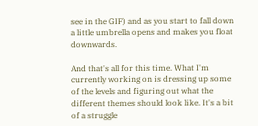see in the GIF) and as you start to fall down a little umbrella opens and makes you float downwards.

And that's all for this time. What I'm currently working on is dressing up some of the levels and figuring out what the different themes should look like. It's a bit of a struggle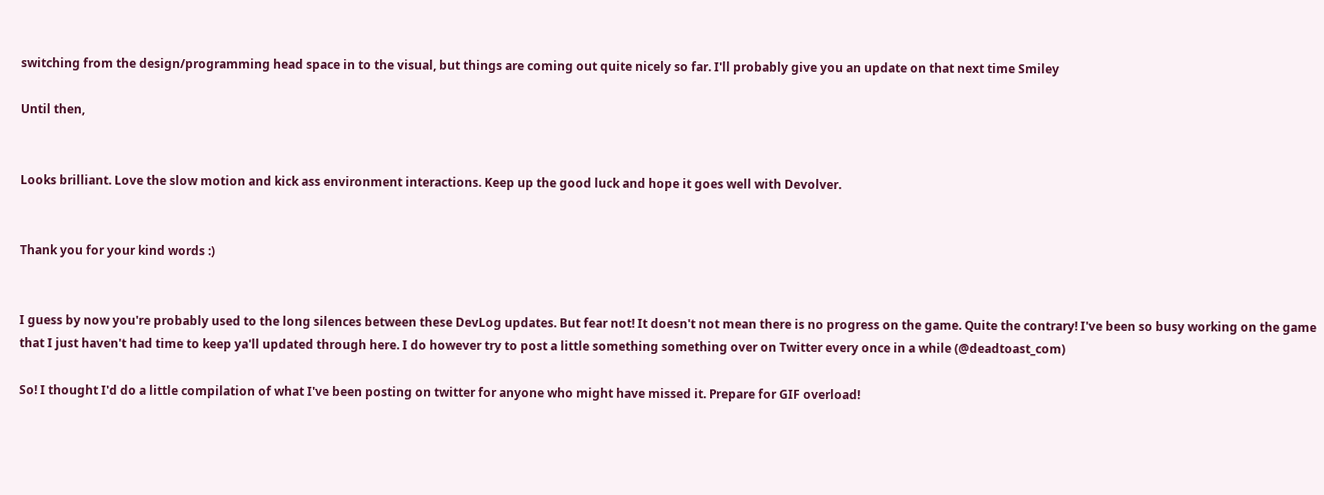switching from the design/programming head space in to the visual, but things are coming out quite nicely so far. I'll probably give you an update on that next time Smiley

Until then,


Looks brilliant. Love the slow motion and kick ass environment interactions. Keep up the good luck and hope it goes well with Devolver.


Thank you for your kind words :)


I guess by now you're probably used to the long silences between these DevLog updates. But fear not! It doesn't not mean there is no progress on the game. Quite the contrary! I've been so busy working on the game that I just haven't had time to keep ya'll updated through here. I do however try to post a little something something over on Twitter every once in a while (@deadtoast_com)

So! I thought I'd do a little compilation of what I've been posting on twitter for anyone who might have missed it. Prepare for GIF overload!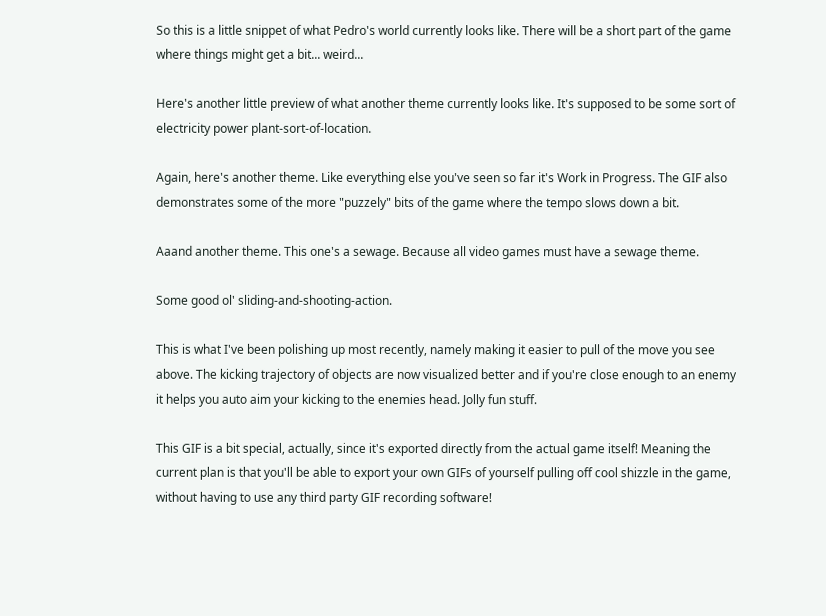So this is a little snippet of what Pedro's world currently looks like. There will be a short part of the game where things might get a bit... weird...

Here's another little preview of what another theme currently looks like. It's supposed to be some sort of electricity power plant-sort-of-location.

Again, here's another theme. Like everything else you've seen so far it's Work in Progress. The GIF also demonstrates some of the more "puzzely" bits of the game where the tempo slows down a bit.

Aaand another theme. This one's a sewage. Because all video games must have a sewage theme.

Some good ol' sliding-and-shooting-action.

This is what I've been polishing up most recently, namely making it easier to pull of the move you see above. The kicking trajectory of objects are now visualized better and if you're close enough to an enemy it helps you auto aim your kicking to the enemies head. Jolly fun stuff.

This GIF is a bit special, actually, since it's exported directly from the actual game itself! Meaning the current plan is that you'll be able to export your own GIFs of yourself pulling off cool shizzle in the game, without having to use any third party GIF recording software!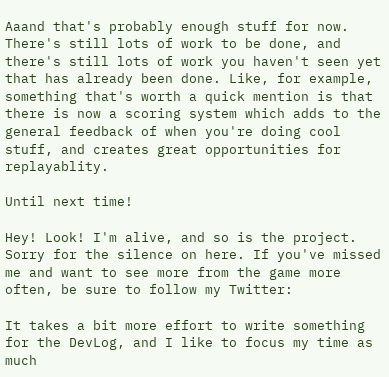Aaand that's probably enough stuff for now. There's still lots of work to be done, and there's still lots of work you haven't seen yet that has already been done. Like, for example, something that's worth a quick mention is that there is now a scoring system which adds to the general feedback of when you're doing cool stuff, and creates great opportunities for replayablity.

Until next time!

Hey! Look! I'm alive, and so is the project. Sorry for the silence on here. If you've missed me and want to see more from the game more often, be sure to follow my Twitter:

It takes a bit more effort to write something for the DevLog, and I like to focus my time as much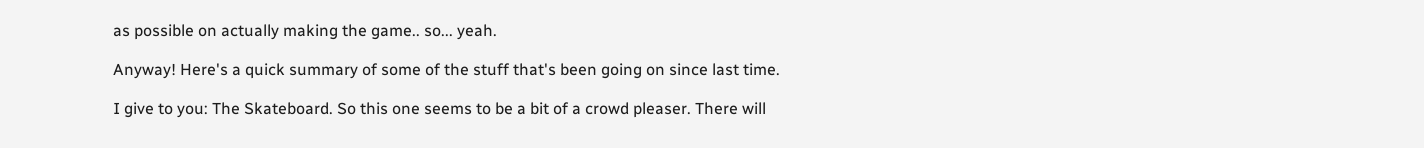as possible on actually making the game.. so... yeah.

Anyway! Here's a quick summary of some of the stuff that's been going on since last time.

I give to you: The Skateboard. So this one seems to be a bit of a crowd pleaser. There will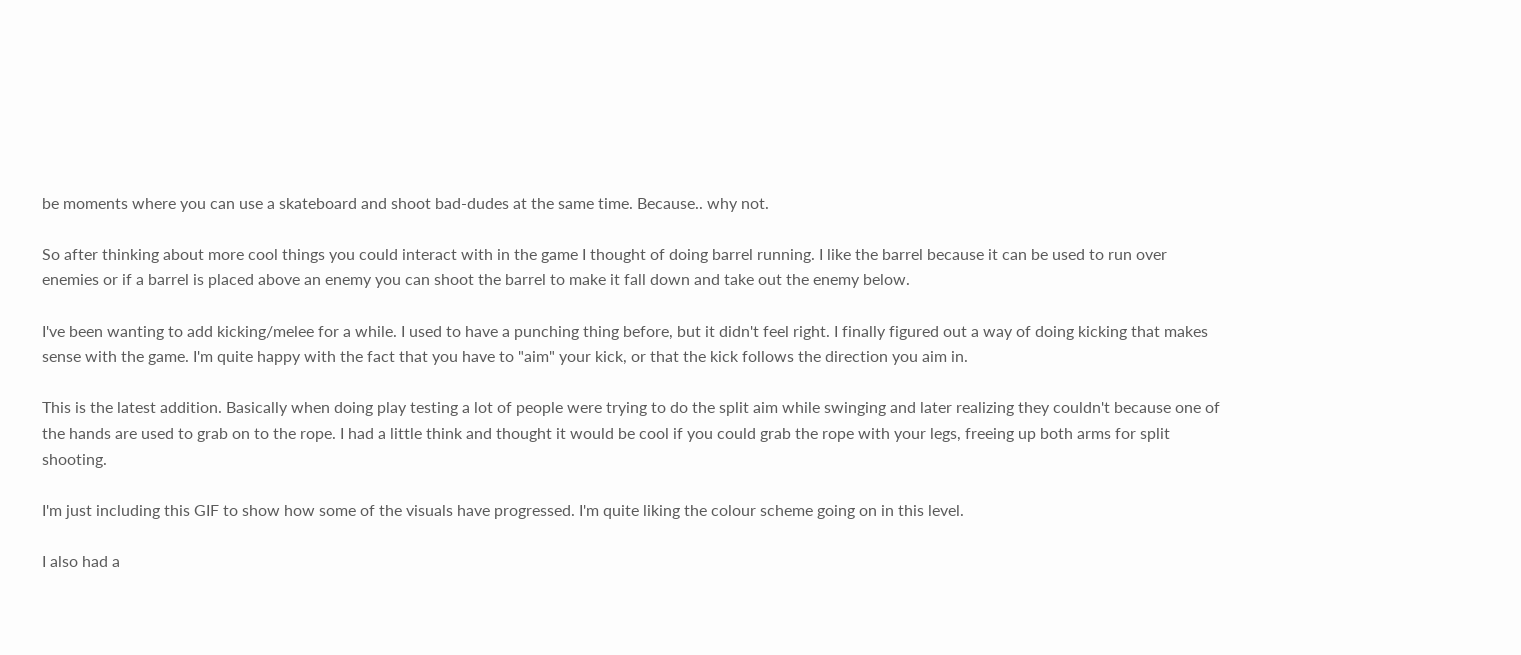be moments where you can use a skateboard and shoot bad-dudes at the same time. Because.. why not.

So after thinking about more cool things you could interact with in the game I thought of doing barrel running. I like the barrel because it can be used to run over enemies or if a barrel is placed above an enemy you can shoot the barrel to make it fall down and take out the enemy below.

I've been wanting to add kicking/melee for a while. I used to have a punching thing before, but it didn't feel right. I finally figured out a way of doing kicking that makes sense with the game. I'm quite happy with the fact that you have to "aim" your kick, or that the kick follows the direction you aim in.

This is the latest addition. Basically when doing play testing a lot of people were trying to do the split aim while swinging and later realizing they couldn't because one of the hands are used to grab on to the rope. I had a little think and thought it would be cool if you could grab the rope with your legs, freeing up both arms for split shooting.

I'm just including this GIF to show how some of the visuals have progressed. I'm quite liking the colour scheme going on in this level.

I also had a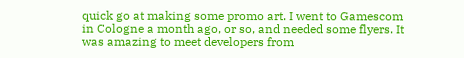quick go at making some promo art. I went to Gamescom in Cologne a month ago, or so, and needed some flyers. It was amazing to meet developers from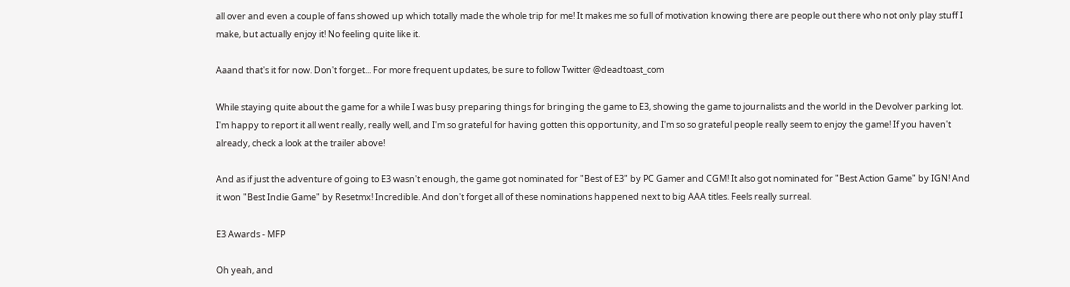all over and even a couple of fans showed up which totally made the whole trip for me! It makes me so full of motivation knowing there are people out there who not only play stuff I make, but actually enjoy it! No feeling quite like it.

Aaand that's it for now. Don't forget... For more frequent updates, be sure to follow Twitter @deadtoast_com

While staying quite about the game for a while I was busy preparing things for bringing the game to E3, showing the game to journalists and the world in the Devolver parking lot. I'm happy to report it all went really, really well, and I'm so grateful for having gotten this opportunity, and I'm so so grateful people really seem to enjoy the game! If you haven't already, check a look at the trailer above!

And as if just the adventure of going to E3 wasn't enough, the game got nominated for "Best of E3" by PC Gamer and CGM! It also got nominated for "Best Action Game" by IGN! And it won "Best Indie Game" by Resetmx! Incredible. And don't forget all of these nominations happened next to big AAA titles. Feels really surreal.

E3 Awards - MFP

Oh yeah, and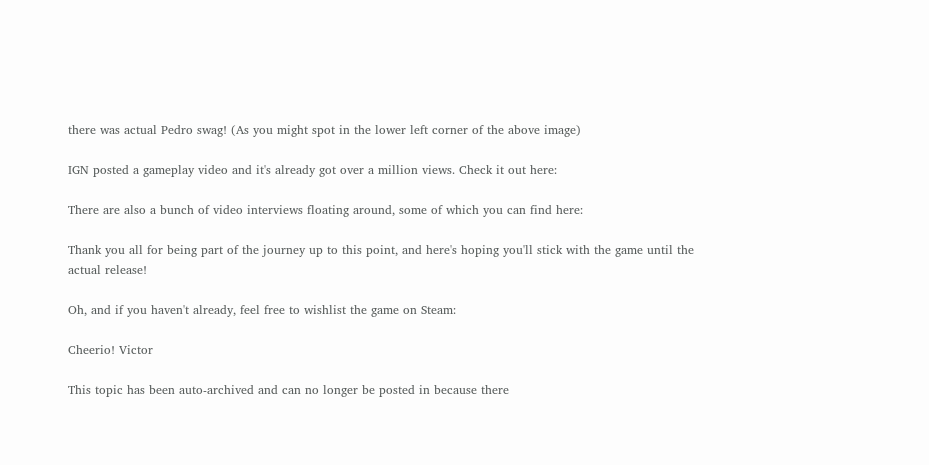there was actual Pedro swag! (As you might spot in the lower left corner of the above image)

IGN posted a gameplay video and it's already got over a million views. Check it out here:

There are also a bunch of video interviews floating around, some of which you can find here:

Thank you all for being part of the journey up to this point, and here's hoping you'll stick with the game until the actual release!

Oh, and if you haven't already, feel free to wishlist the game on Steam:

Cheerio! Victor

This topic has been auto-archived and can no longer be posted in because there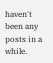haven't been any posts in a while.